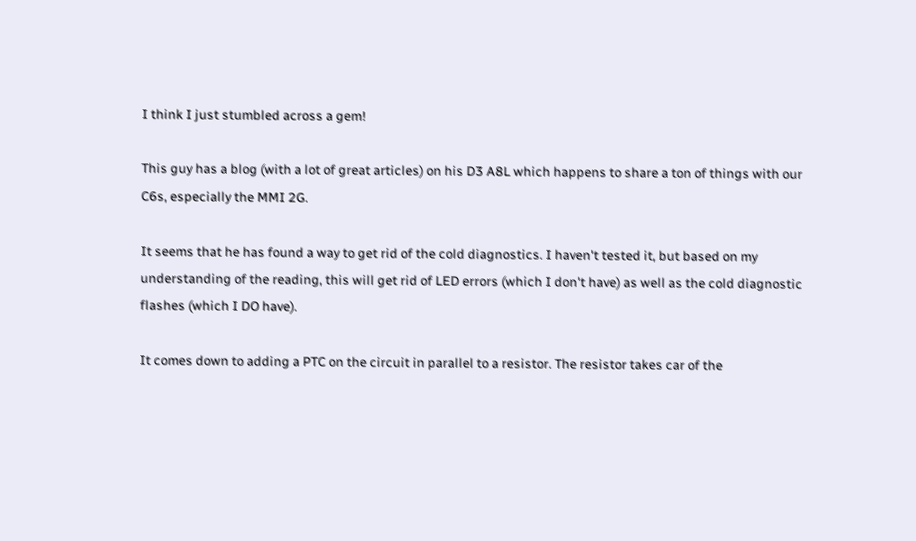I think I just stumbled across a gem!

This guy has a blog (with a lot of great articles) on his D3 A8L which happens to share a ton of things with our C6s, especially the MMI 2G.

It seems that he has found a way to get rid of the cold diagnostics. I haven't tested it, but based on my understanding of the reading, this will get rid of LED errors (which I don't have) as well as the cold diagnostic flashes (which I DO have).

It comes down to adding a PTC on the circuit in parallel to a resistor. The resistor takes car of the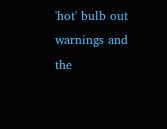'hot' bulb out warnings and the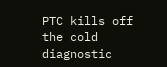PTC kills off the cold diagnostic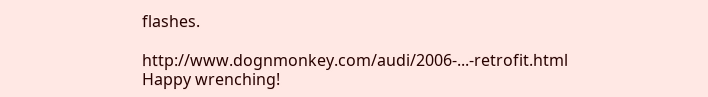flashes.

http://www.dognmonkey.com/audi/2006-...-retrofit.html Happy wrenching!